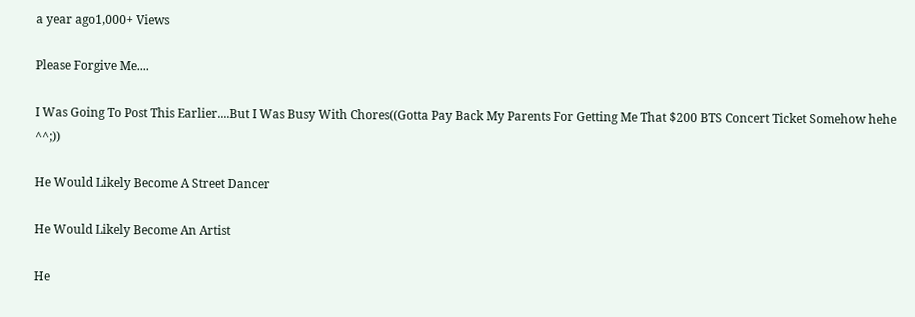a year ago1,000+ Views

Please Forgive Me....

I Was Going To Post This Earlier....But I Was Busy With Chores((Gotta Pay Back My Parents For Getting Me That $200 BTS Concert Ticket Somehow hehe ^^;))

He Would Likely Become A Street Dancer

He Would Likely Become An Artist

He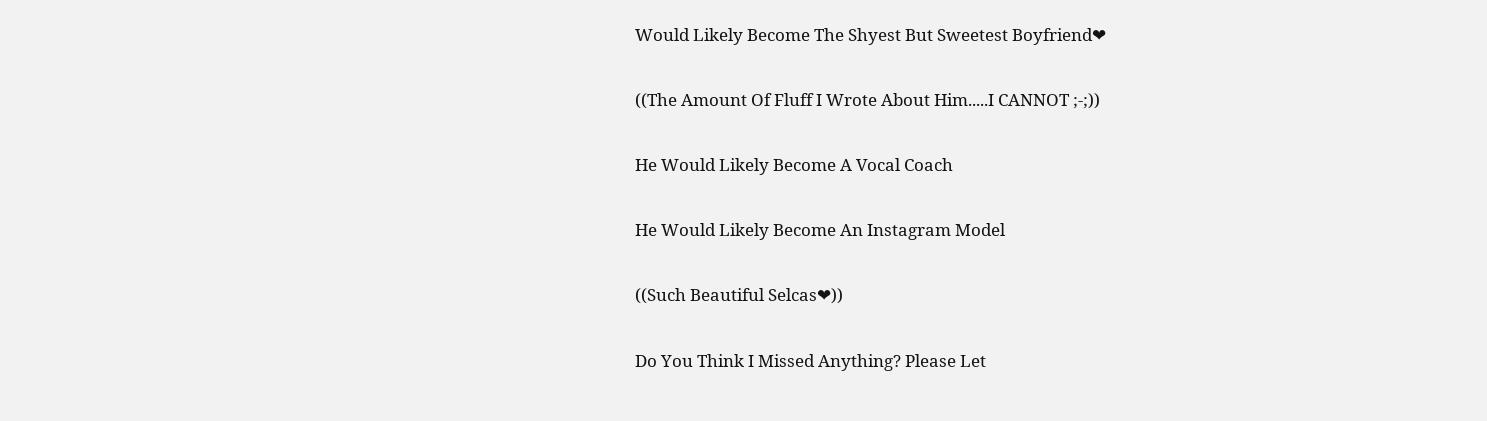Would Likely Become The Shyest But Sweetest Boyfriend❤

((The Amount Of Fluff I Wrote About Him.....I CANNOT ;-;))

He Would Likely Become A Vocal Coach

He Would Likely Become An Instagram Model

((Such Beautiful Selcas❤))

Do You Think I Missed Anything? Please Let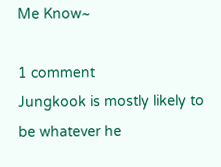Me Know~

1 comment
Jungkook is mostly likely to be whatever he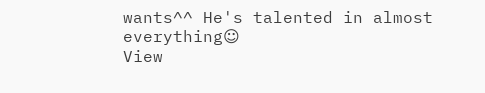wants^^ He's talented in almost everything☺
View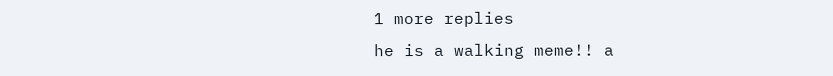1 more replies
he is a walking meme!! a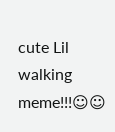cute Lil walking meme!!!☺☺